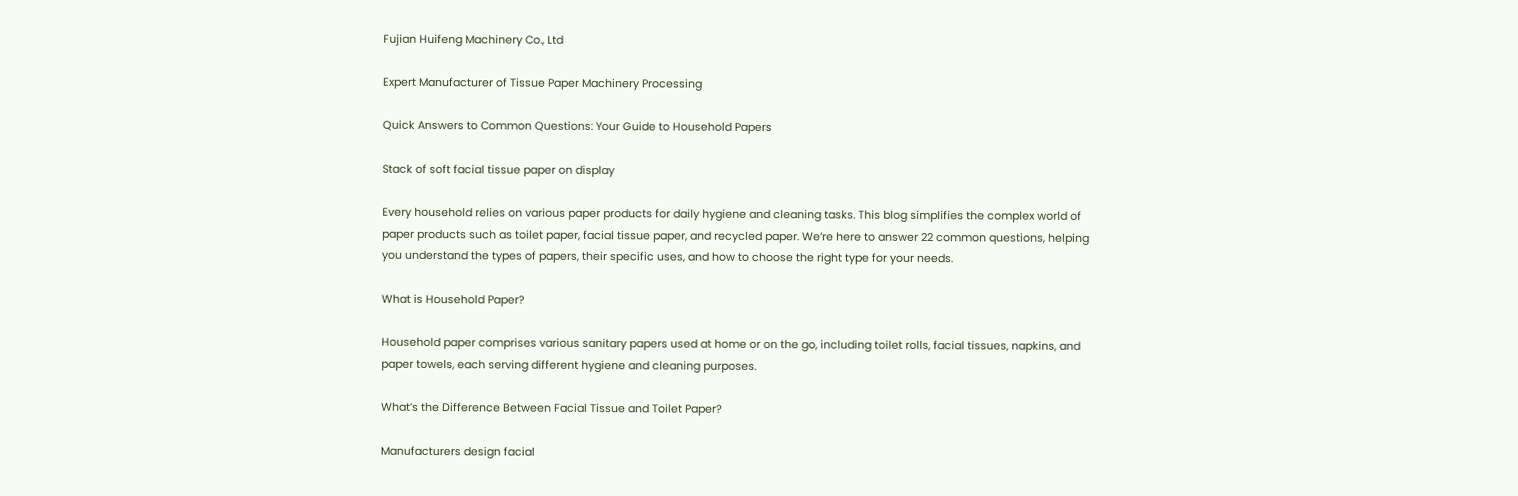Fujian Huifeng Machinery Co., Ltd

Expert Manufacturer of Tissue Paper Machinery Processing

Quick Answers to Common Questions: Your Guide to Household Papers

Stack of soft facial tissue paper on display

Every household relies on various paper products for daily hygiene and cleaning tasks. This blog simplifies the complex world of paper products such as toilet paper, facial tissue paper, and recycled paper. We’re here to answer 22 common questions, helping you understand the types of papers, their specific uses, and how to choose the right type for your needs.

What is Household Paper?

Household paper comprises various sanitary papers used at home or on the go, including toilet rolls, facial tissues, napkins, and paper towels, each serving different hygiene and cleaning purposes.

What’s the Difference Between Facial Tissue and Toilet Paper?

Manufacturers design facial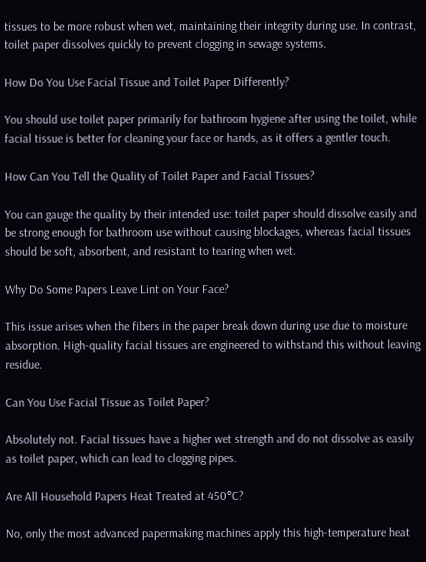tissues to be more robust when wet, maintaining their integrity during use. In contrast, toilet paper dissolves quickly to prevent clogging in sewage systems.

How Do You Use Facial Tissue and Toilet Paper Differently?

You should use toilet paper primarily for bathroom hygiene after using the toilet, while facial tissue is better for cleaning your face or hands, as it offers a gentler touch.

How Can You Tell the Quality of Toilet Paper and Facial Tissues?

You can gauge the quality by their intended use: toilet paper should dissolve easily and be strong enough for bathroom use without causing blockages, whereas facial tissues should be soft, absorbent, and resistant to tearing when wet.

Why Do Some Papers Leave Lint on Your Face?

This issue arises when the fibers in the paper break down during use due to moisture absorption. High-quality facial tissues are engineered to withstand this without leaving residue.

Can You Use Facial Tissue as Toilet Paper?

Absolutely not. Facial tissues have a higher wet strength and do not dissolve as easily as toilet paper, which can lead to clogging pipes.

Are All Household Papers Heat Treated at 450°C?

No, only the most advanced papermaking machines apply this high-temperature heat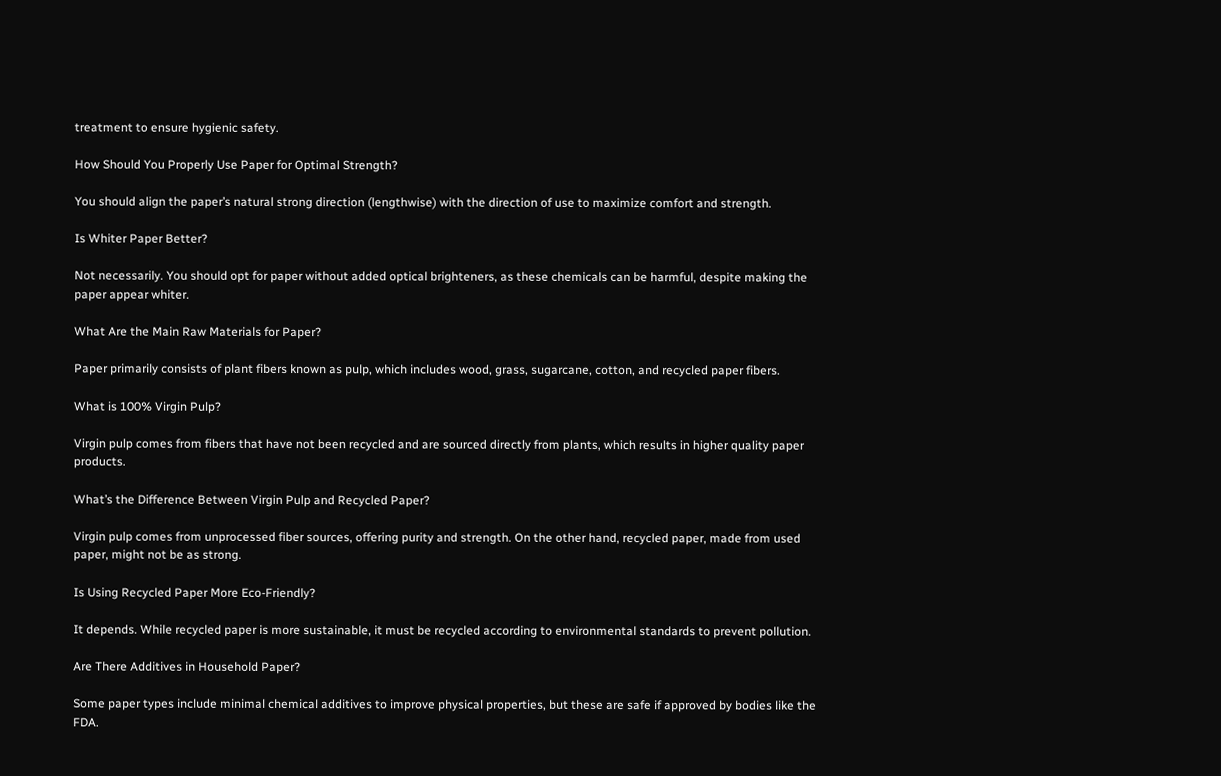treatment to ensure hygienic safety.

How Should You Properly Use Paper for Optimal Strength?

You should align the paper’s natural strong direction (lengthwise) with the direction of use to maximize comfort and strength.

Is Whiter Paper Better?

Not necessarily. You should opt for paper without added optical brighteners, as these chemicals can be harmful, despite making the paper appear whiter.

What Are the Main Raw Materials for Paper?

Paper primarily consists of plant fibers known as pulp, which includes wood, grass, sugarcane, cotton, and recycled paper fibers.

What is 100% Virgin Pulp?

Virgin pulp comes from fibers that have not been recycled and are sourced directly from plants, which results in higher quality paper products.

What’s the Difference Between Virgin Pulp and Recycled Paper?

Virgin pulp comes from unprocessed fiber sources, offering purity and strength. On the other hand, recycled paper, made from used paper, might not be as strong.

Is Using Recycled Paper More Eco-Friendly?

It depends. While recycled paper is more sustainable, it must be recycled according to environmental standards to prevent pollution.

Are There Additives in Household Paper?

Some paper types include minimal chemical additives to improve physical properties, but these are safe if approved by bodies like the FDA.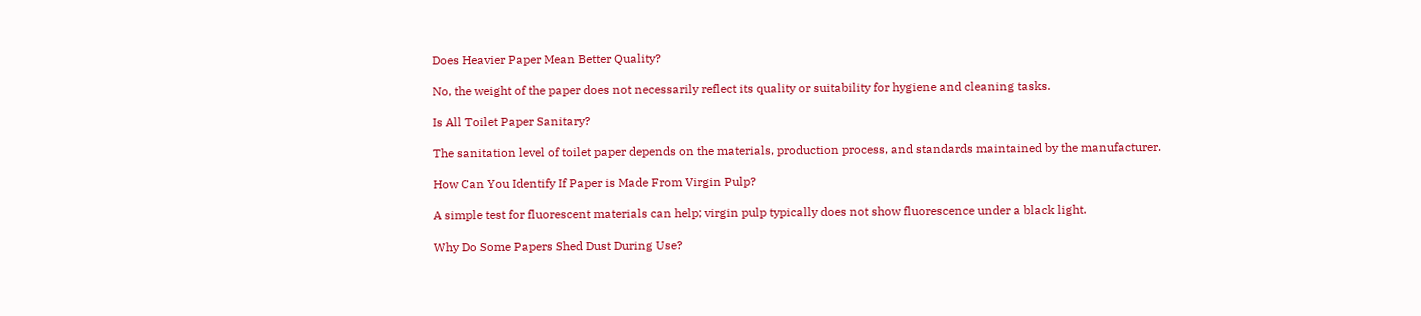Does Heavier Paper Mean Better Quality?

No, the weight of the paper does not necessarily reflect its quality or suitability for hygiene and cleaning tasks.

Is All Toilet Paper Sanitary?

The sanitation level of toilet paper depends on the materials, production process, and standards maintained by the manufacturer.

How Can You Identify If Paper is Made From Virgin Pulp?

A simple test for fluorescent materials can help; virgin pulp typically does not show fluorescence under a black light.

Why Do Some Papers Shed Dust During Use?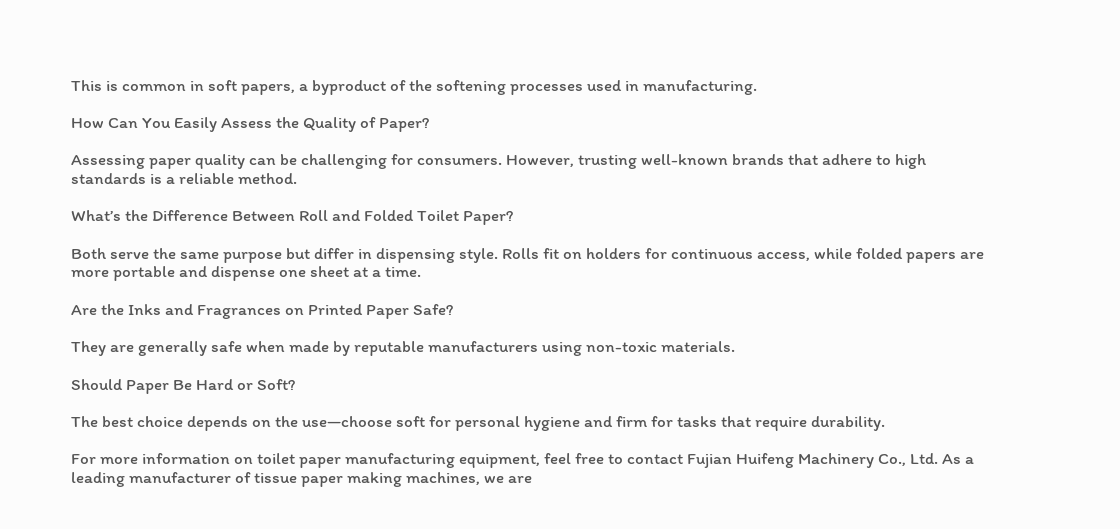This is common in soft papers, a byproduct of the softening processes used in manufacturing.

How Can You Easily Assess the Quality of Paper?

Assessing paper quality can be challenging for consumers. However, trusting well-known brands that adhere to high standards is a reliable method.

What’s the Difference Between Roll and Folded Toilet Paper?

Both serve the same purpose but differ in dispensing style. Rolls fit on holders for continuous access, while folded papers are more portable and dispense one sheet at a time.

Are the Inks and Fragrances on Printed Paper Safe?

They are generally safe when made by reputable manufacturers using non-toxic materials.

Should Paper Be Hard or Soft?

The best choice depends on the use—choose soft for personal hygiene and firm for tasks that require durability.

For more information on toilet paper manufacturing equipment, feel free to contact Fujian Huifeng Machinery Co., Ltd. As a leading manufacturer of tissue paper making machines, we are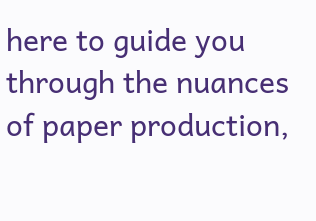here to guide you through the nuances of paper production,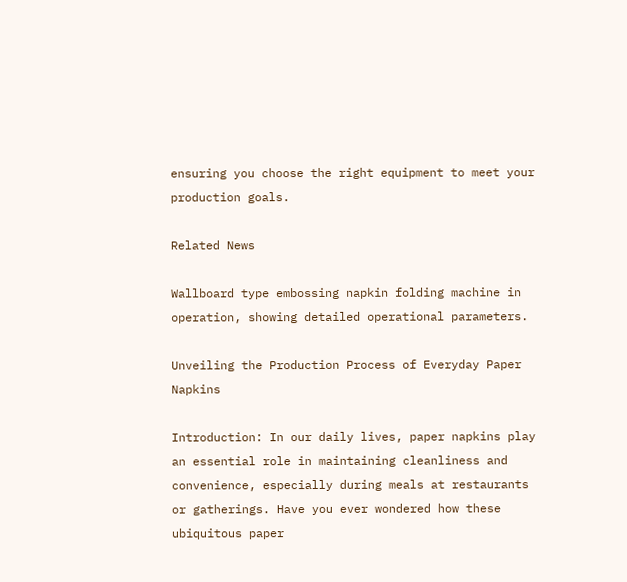ensuring you choose the right equipment to meet your production goals.

Related News

Wallboard type embossing napkin folding machine in operation, showing detailed operational parameters.

Unveiling the Production Process of Everyday Paper Napkins

Introduction: In our daily lives, paper napkins play an essential role in maintaining cleanliness and convenience, especially during meals at restaurants or gatherings. Have you ever wondered how these ubiquitous paper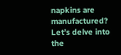napkins are manufactured? Let’s delve into the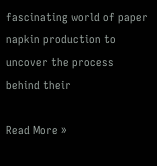fascinating world of paper napkin production to uncover the process behind their

Read More »